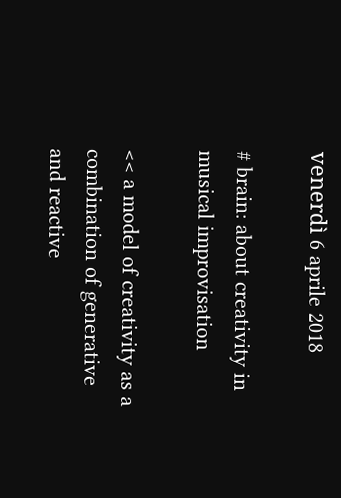venerdì 6 aprile 2018

# brain: about creativity in musical improvisation

<< a model of creativity as a combination of generative and reactive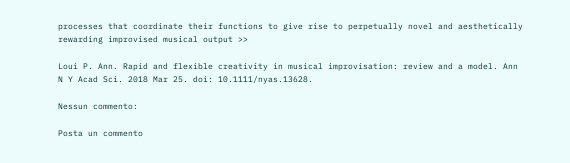processes that coordinate their functions to give rise to perpetually novel and aesthetically rewarding improvised musical output >>

Loui P. Ann. Rapid and flexible creativity in musical improvisation: review and a model. Ann N Y Acad Sci. 2018 Mar 25. doi: 10.1111/nyas.13628.

Nessun commento:

Posta un commento